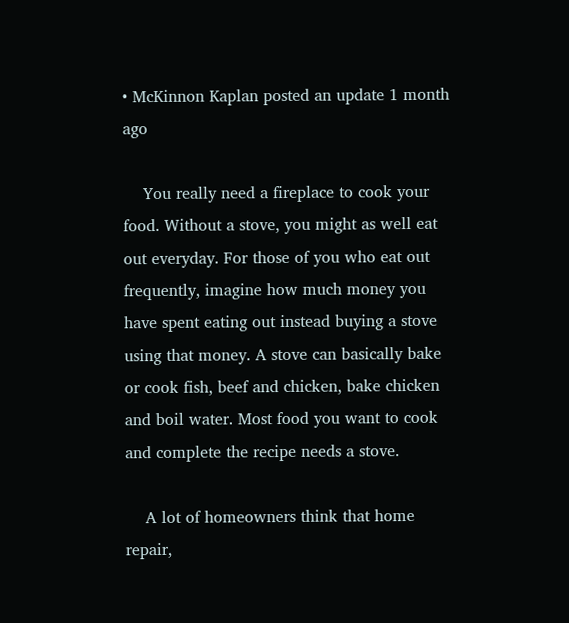• McKinnon Kaplan posted an update 1 month ago

    You really need a fireplace to cook your food. Without a stove, you might as well eat out everyday. For those of you who eat out frequently, imagine how much money you have spent eating out instead buying a stove using that money. A stove can basically bake or cook fish, beef and chicken, bake chicken and boil water. Most food you want to cook and complete the recipe needs a stove.

    A lot of homeowners think that home repair,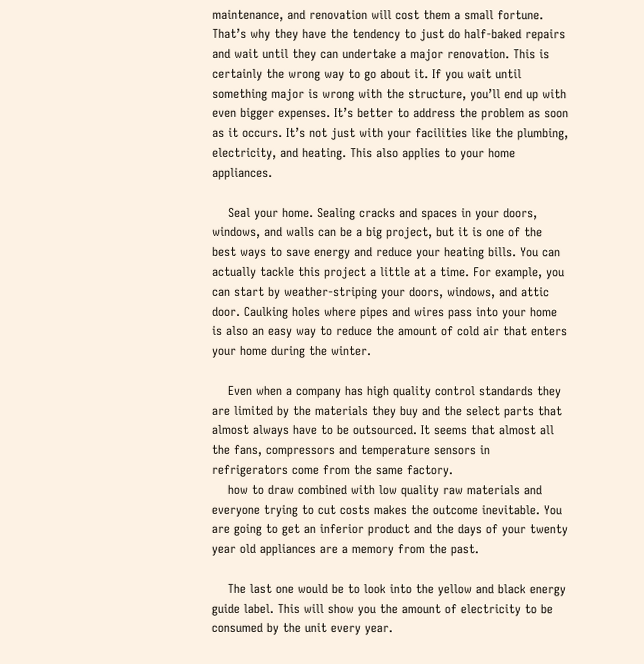maintenance, and renovation will cost them a small fortune. That’s why they have the tendency to just do half-baked repairs and wait until they can undertake a major renovation. This is certainly the wrong way to go about it. If you wait until something major is wrong with the structure, you’ll end up with even bigger expenses. It’s better to address the problem as soon as it occurs. It’s not just with your facilities like the plumbing, electricity, and heating. This also applies to your home appliances.

    Seal your home. Sealing cracks and spaces in your doors, windows, and walls can be a big project, but it is one of the best ways to save energy and reduce your heating bills. You can actually tackle this project a little at a time. For example, you can start by weather-striping your doors, windows, and attic door. Caulking holes where pipes and wires pass into your home is also an easy way to reduce the amount of cold air that enters your home during the winter.

    Even when a company has high quality control standards they are limited by the materials they buy and the select parts that almost always have to be outsourced. It seems that almost all the fans, compressors and temperature sensors in refrigerators come from the same factory.
    how to draw combined with low quality raw materials and everyone trying to cut costs makes the outcome inevitable. You are going to get an inferior product and the days of your twenty year old appliances are a memory from the past.

    The last one would be to look into the yellow and black energy guide label. This will show you the amount of electricity to be consumed by the unit every year.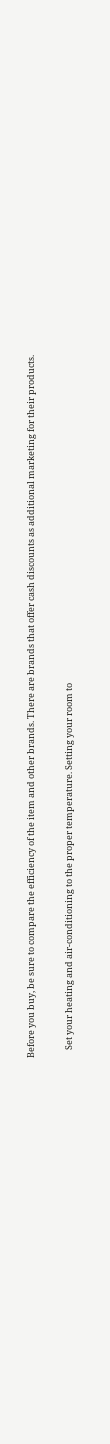Before you buy, be sure to compare the efficiency of the item and other brands. There are brands that offer cash discounts as additional marketing for their products.

    Set your heating and air-conditioning to the proper temperature. Setting your room to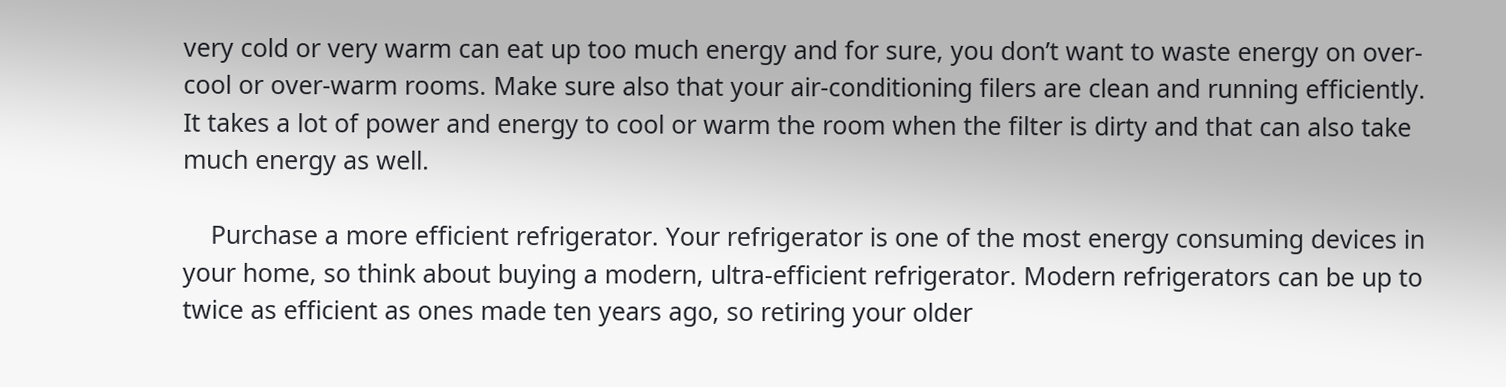very cold or very warm can eat up too much energy and for sure, you don’t want to waste energy on over-cool or over-warm rooms. Make sure also that your air-conditioning filers are clean and running efficiently. It takes a lot of power and energy to cool or warm the room when the filter is dirty and that can also take much energy as well.

    Purchase a more efficient refrigerator. Your refrigerator is one of the most energy consuming devices in your home, so think about buying a modern, ultra-efficient refrigerator. Modern refrigerators can be up to twice as efficient as ones made ten years ago, so retiring your older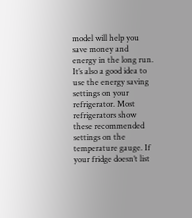model will help you save money and energy in the long run. It’s also a good idea to use the energy saving settings on your refrigerator. Most refrigerators show these recommended settings on the temperature gauge. If your fridge doesn’t list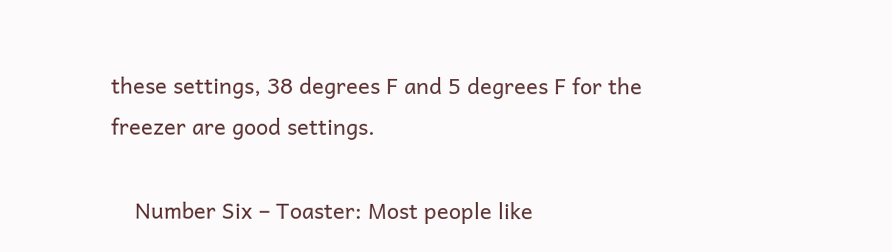these settings, 38 degrees F and 5 degrees F for the freezer are good settings.

    Number Six – Toaster: Most people like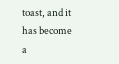toast, and it has become a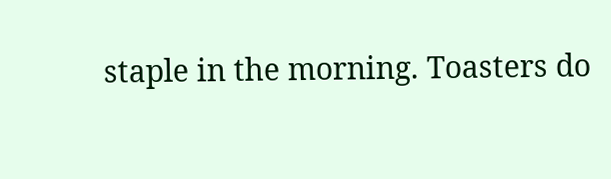staple in the morning. Toasters do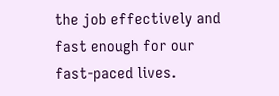the job effectively and fast enough for our fast-paced lives.